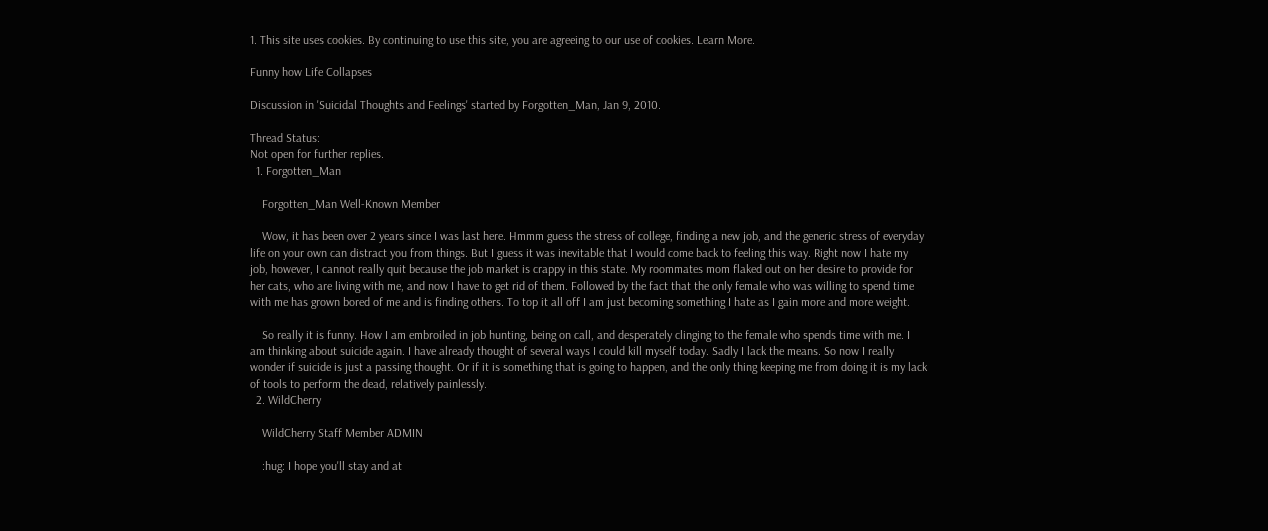1. This site uses cookies. By continuing to use this site, you are agreeing to our use of cookies. Learn More.

Funny how Life Collapses

Discussion in 'Suicidal Thoughts and Feelings' started by Forgotten_Man, Jan 9, 2010.

Thread Status:
Not open for further replies.
  1. Forgotten_Man

    Forgotten_Man Well-Known Member

    Wow, it has been over 2 years since I was last here. Hmmm guess the stress of college, finding a new job, and the generic stress of everyday life on your own can distract you from things. But I guess it was inevitable that I would come back to feeling this way. Right now I hate my job, however, I cannot really quit because the job market is crappy in this state. My roommates mom flaked out on her desire to provide for her cats, who are living with me, and now I have to get rid of them. Followed by the fact that the only female who was willing to spend time with me has grown bored of me and is finding others. To top it all off I am just becoming something I hate as I gain more and more weight.

    So really it is funny. How I am embroiled in job hunting, being on call, and desperately clinging to the female who spends time with me. I am thinking about suicide again. I have already thought of several ways I could kill myself today. Sadly I lack the means. So now I really wonder if suicide is just a passing thought. Or if it is something that is going to happen, and the only thing keeping me from doing it is my lack of tools to perform the dead, relatively painlessly.
  2. WildCherry

    WildCherry Staff Member ADMIN

    :hug: I hope you'll stay and at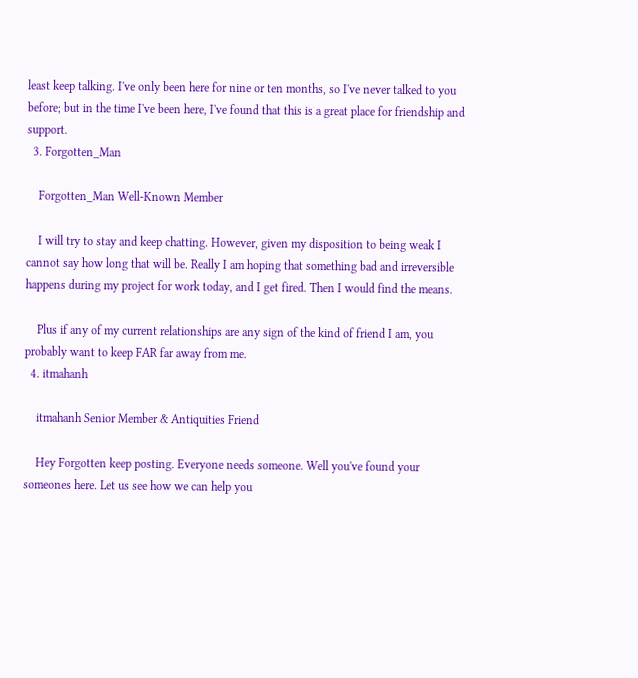least keep talking. I've only been here for nine or ten months, so I've never talked to you before; but in the time I've been here, I've found that this is a great place for friendship and support.
  3. Forgotten_Man

    Forgotten_Man Well-Known Member

    I will try to stay and keep chatting. However, given my disposition to being weak I cannot say how long that will be. Really I am hoping that something bad and irreversible happens during my project for work today, and I get fired. Then I would find the means.

    Plus if any of my current relationships are any sign of the kind of friend I am, you probably want to keep FAR far away from me.
  4. itmahanh

    itmahanh Senior Member & Antiquities Friend

    Hey Forgotten keep posting. Everyone needs someone. Well you've found your someones here. Let us see how we can help you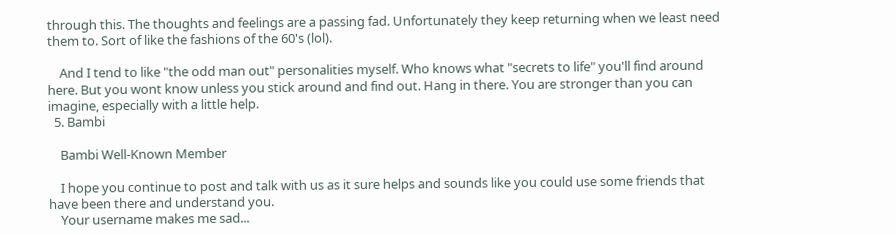through this. The thoughts and feelings are a passing fad. Unfortunately they keep returning when we least need them to. Sort of like the fashions of the 60's (lol).

    And I tend to like "the odd man out" personalities myself. Who knows what "secrets to life" you'll find around here. But you wont know unless you stick around and find out. Hang in there. You are stronger than you can imagine, especially with a little help.
  5. Bambi

    Bambi Well-Known Member

    I hope you continue to post and talk with us as it sure helps and sounds like you could use some friends that have been there and understand you.
    Your username makes me sad...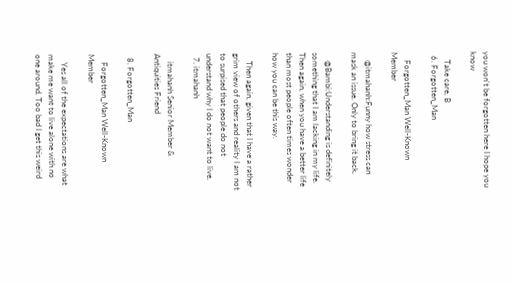you won't be forgotten here I hope you know

    Take care, B
  6. Forgotten_Man

    Forgotten_Man Well-Known Member

    @itmahanh:Funny how stress can mask an issue. Only to bring it back.

    @Bambi:Understanding is definitely something that I am lacking in my life. Then again, when you have a better life than most people often times wonder how you can be this way.

    Then again, given that I have a rather grim view of others and reality I am not to surpised that people do not understand why I do not want to live.
  7. itmahanh

    itmahanh Senior Member & Antiquities Friend

  8. Forgotten_Man

    Forgotten_Man Well-Known Member

    Yes all of the expectations are what make me want to live alone with no one around. Too bad I get this weird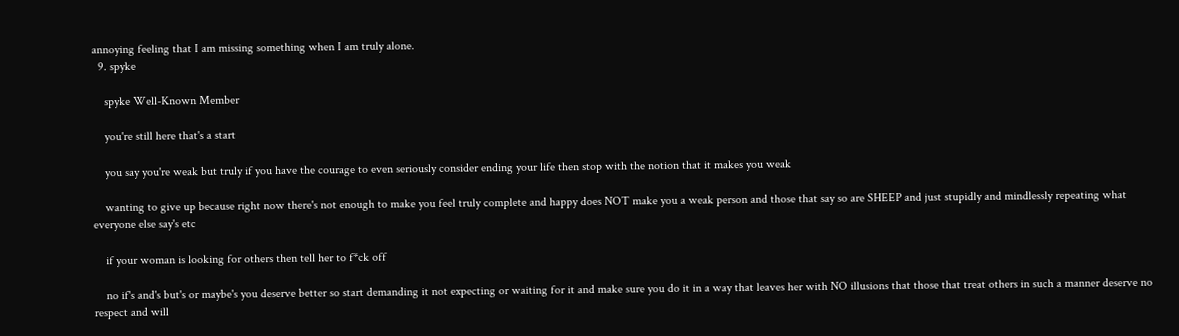annoying feeling that I am missing something when I am truly alone.
  9. spyke

    spyke Well-Known Member

    you're still here that's a start

    you say you're weak but truly if you have the courage to even seriously consider ending your life then stop with the notion that it makes you weak

    wanting to give up because right now there's not enough to make you feel truly complete and happy does NOT make you a weak person and those that say so are SHEEP and just stupidly and mindlessly repeating what everyone else say's etc

    if your woman is looking for others then tell her to f*ck off

    no if's and's but's or maybe's you deserve better so start demanding it not expecting or waiting for it and make sure you do it in a way that leaves her with NO illusions that those that treat others in such a manner deserve no respect and will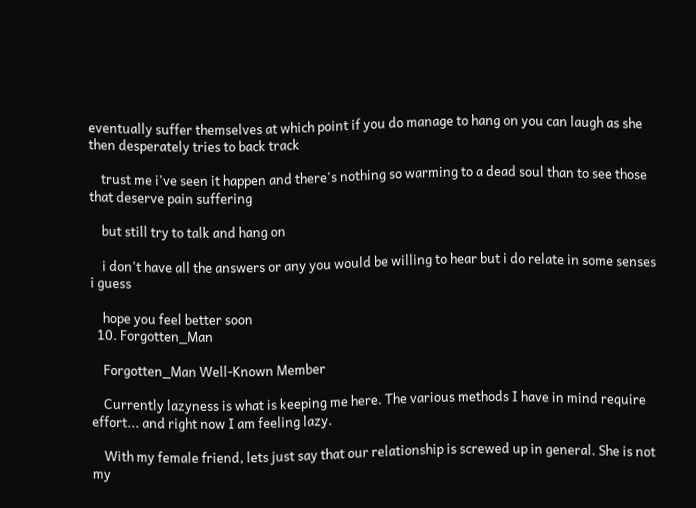eventually suffer themselves at which point if you do manage to hang on you can laugh as she then desperately tries to back track

    trust me i've seen it happen and there's nothing so warming to a dead soul than to see those that deserve pain suffering

    but still try to talk and hang on

    i don't have all the answers or any you would be willing to hear but i do relate in some senses i guess

    hope you feel better soon
  10. Forgotten_Man

    Forgotten_Man Well-Known Member

    Currently lazyness is what is keeping me here. The various methods I have in mind require effort... and right now I am feeling lazy.

    With my female friend, lets just say that our relationship is screwed up in general. She is not my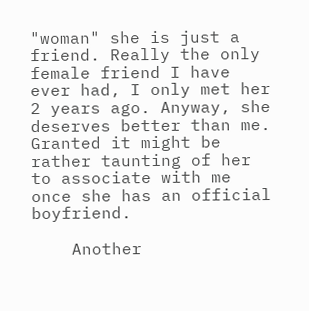"woman" she is just a friend. Really the only female friend I have ever had, I only met her 2 years ago. Anyway, she deserves better than me. Granted it might be rather taunting of her to associate with me once she has an official boyfriend.

    Another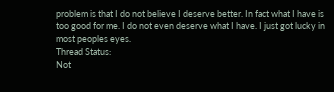problem is that I do not believe I deserve better. In fact what I have is too good for me. I do not even deserve what I have. I just got lucky in most peoples eyes.
Thread Status:
Not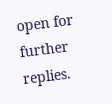open for further replies.